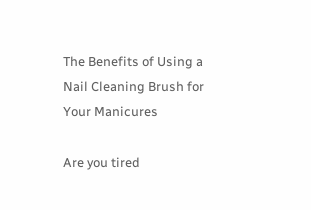The Benefits of Using a Nail Cleaning Brush for Your Manicures

Are you tired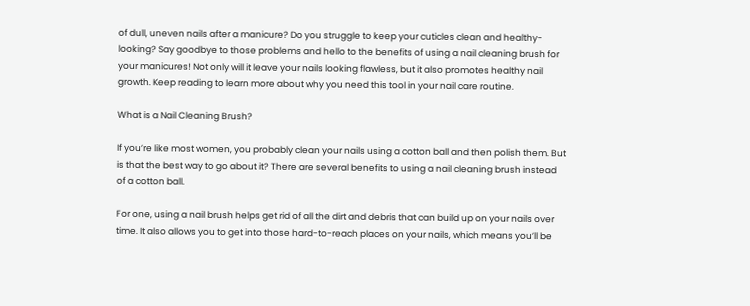of dull, uneven nails after a manicure? Do you struggle to keep your cuticles clean and healthy-looking? Say goodbye to those problems and hello to the benefits of using a nail cleaning brush for your manicures! Not only will it leave your nails looking flawless, but it also promotes healthy nail growth. Keep reading to learn more about why you need this tool in your nail care routine.

What is a Nail Cleaning Brush?

If you’re like most women, you probably clean your nails using a cotton ball and then polish them. But is that the best way to go about it? There are several benefits to using a nail cleaning brush instead of a cotton ball.

For one, using a nail brush helps get rid of all the dirt and debris that can build up on your nails over time. It also allows you to get into those hard-to-reach places on your nails, which means you’ll be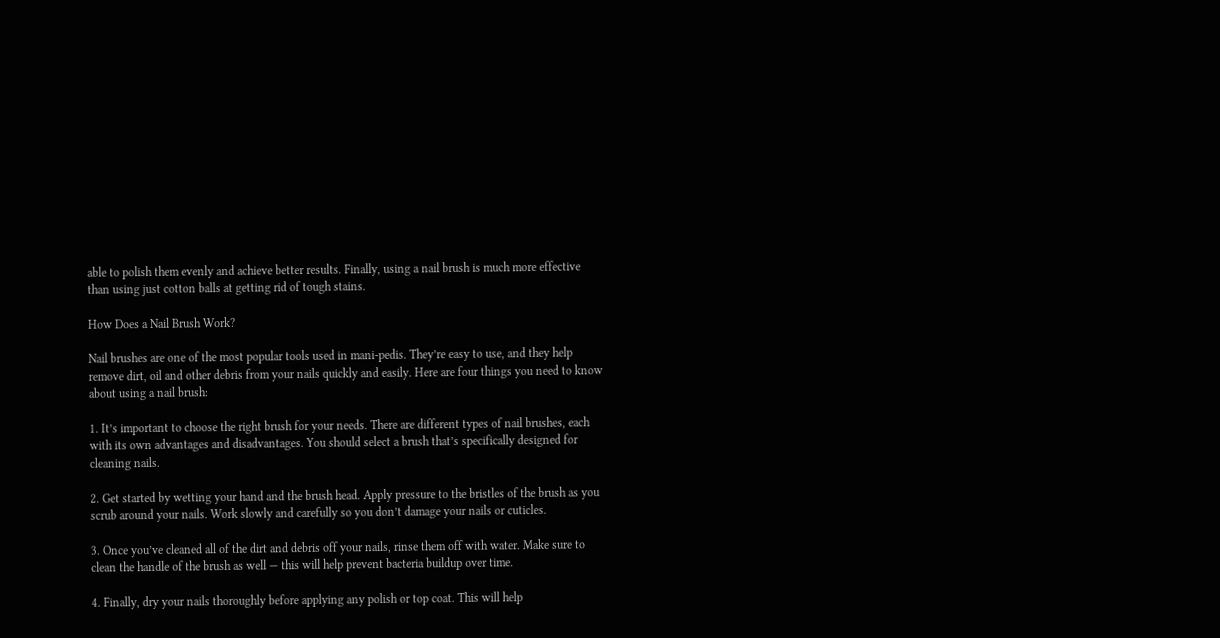able to polish them evenly and achieve better results. Finally, using a nail brush is much more effective than using just cotton balls at getting rid of tough stains.

How Does a Nail Brush Work?

Nail brushes are one of the most popular tools used in mani-pedis. They’re easy to use, and they help remove dirt, oil and other debris from your nails quickly and easily. Here are four things you need to know about using a nail brush:

1. It’s important to choose the right brush for your needs. There are different types of nail brushes, each with its own advantages and disadvantages. You should select a brush that’s specifically designed for cleaning nails.

2. Get started by wetting your hand and the brush head. Apply pressure to the bristles of the brush as you scrub around your nails. Work slowly and carefully so you don’t damage your nails or cuticles.

3. Once you’ve cleaned all of the dirt and debris off your nails, rinse them off with water. Make sure to clean the handle of the brush as well — this will help prevent bacteria buildup over time.

4. Finally, dry your nails thoroughly before applying any polish or top coat. This will help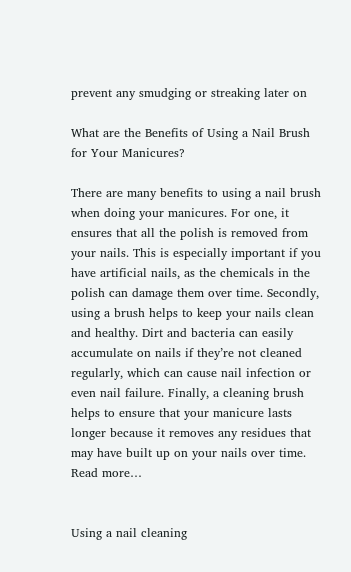prevent any smudging or streaking later on

What are the Benefits of Using a Nail Brush for Your Manicures?

There are many benefits to using a nail brush when doing your manicures. For one, it ensures that all the polish is removed from your nails. This is especially important if you have artificial nails, as the chemicals in the polish can damage them over time. Secondly, using a brush helps to keep your nails clean and healthy. Dirt and bacteria can easily accumulate on nails if they’re not cleaned regularly, which can cause nail infection or even nail failure. Finally, a cleaning brush helps to ensure that your manicure lasts longer because it removes any residues that may have built up on your nails over time. Read more…


Using a nail cleaning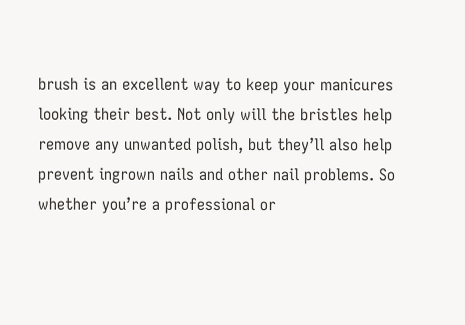brush is an excellent way to keep your manicures looking their best. Not only will the bristles help remove any unwanted polish, but they’ll also help prevent ingrown nails and other nail problems. So whether you’re a professional or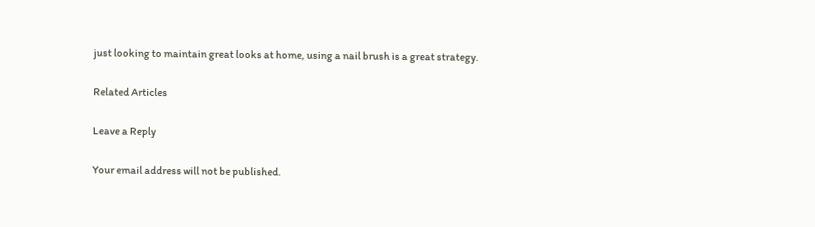just looking to maintain great looks at home, using a nail brush is a great strategy.

Related Articles

Leave a Reply

Your email address will not be published.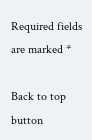Required fields are marked *

Back to top button